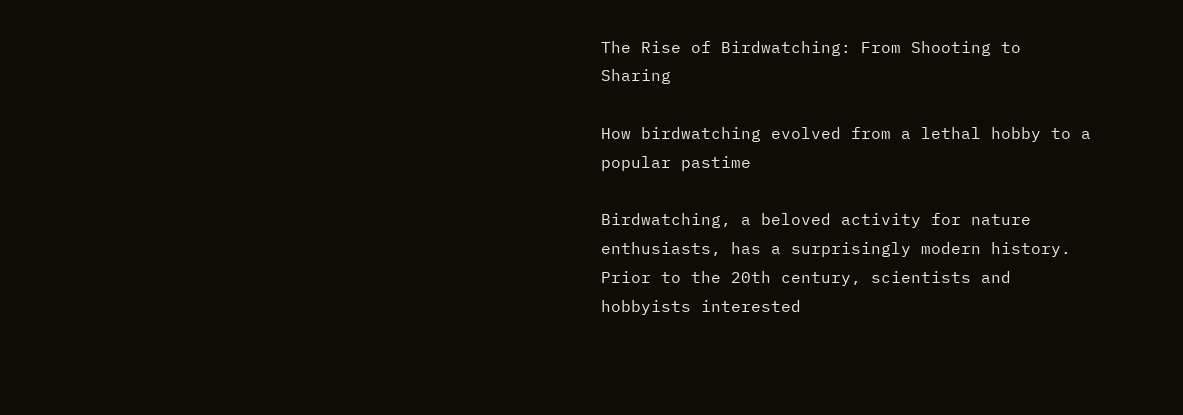The Rise of Birdwatching: From Shooting to Sharing

How birdwatching evolved from a lethal hobby to a popular pastime

Birdwatching, a beloved activity for nature enthusiasts, has a surprisingly modern history. Prior to the 20th century, scientists and hobbyists interested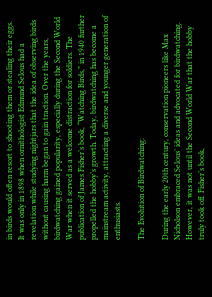in birds would often resort to shooting them or stealing their eggs. It was only in 1898 when ornithologist Edmund Selous had a revelation while studying nightjars that the idea of observing birds without causing harm began to gain traction. Over the years, birdwatching gained popularity, especially during the Second World War when it served as a welcome distraction for soldiers. The publication of James Fisher’s book, “Watching Birds,” in 1940 further propelled the hobby’s growth. Today, birdwatching has become a mainstream activity, attracting a diverse and younger generation of enthusiasts.

The Evolution of Birdwatching:

During the early 20th century, conservation pioneers like Max Nicholson embraced Selous’ ideas and advocated for birdwatching. However, it was not until the Second World War that the hobby truly took off. Fisher’s book,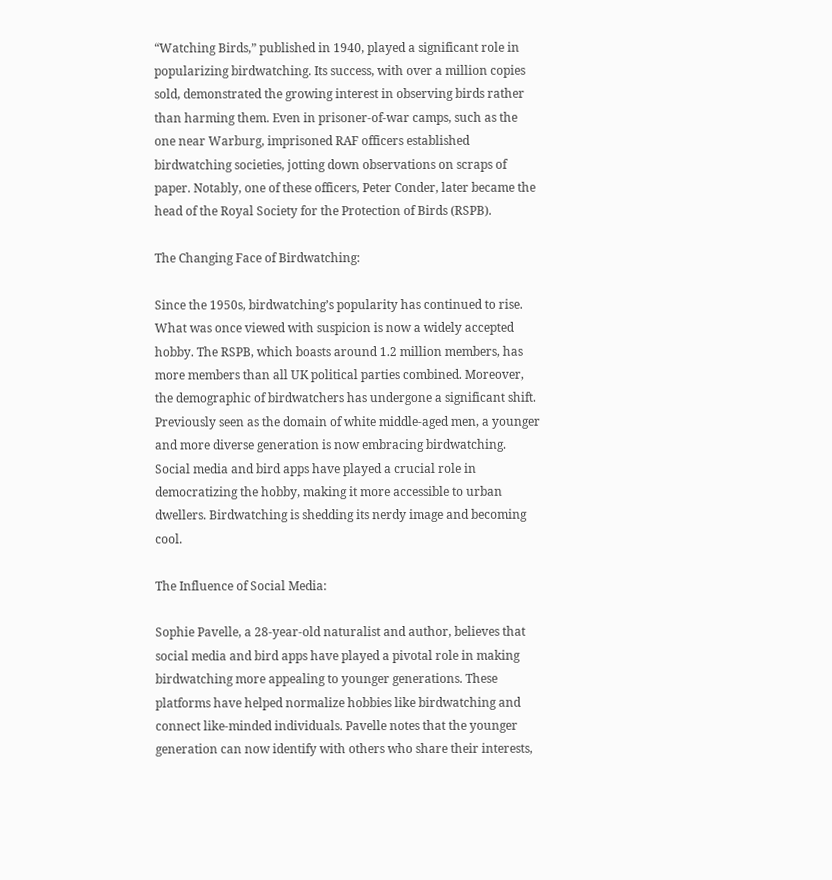“Watching Birds,” published in 1940, played a significant role in popularizing birdwatching. Its success, with over a million copies sold, demonstrated the growing interest in observing birds rather than harming them. Even in prisoner-of-war camps, such as the one near Warburg, imprisoned RAF officers established birdwatching societies, jotting down observations on scraps of paper. Notably, one of these officers, Peter Conder, later became the head of the Royal Society for the Protection of Birds (RSPB).

The Changing Face of Birdwatching:

Since the 1950s, birdwatching’s popularity has continued to rise. What was once viewed with suspicion is now a widely accepted hobby. The RSPB, which boasts around 1.2 million members, has more members than all UK political parties combined. Moreover, the demographic of birdwatchers has undergone a significant shift. Previously seen as the domain of white middle-aged men, a younger and more diverse generation is now embracing birdwatching. Social media and bird apps have played a crucial role in democratizing the hobby, making it more accessible to urban dwellers. Birdwatching is shedding its nerdy image and becoming cool.

The Influence of Social Media:

Sophie Pavelle, a 28-year-old naturalist and author, believes that social media and bird apps have played a pivotal role in making birdwatching more appealing to younger generations. These platforms have helped normalize hobbies like birdwatching and connect like-minded individuals. Pavelle notes that the younger generation can now identify with others who share their interests,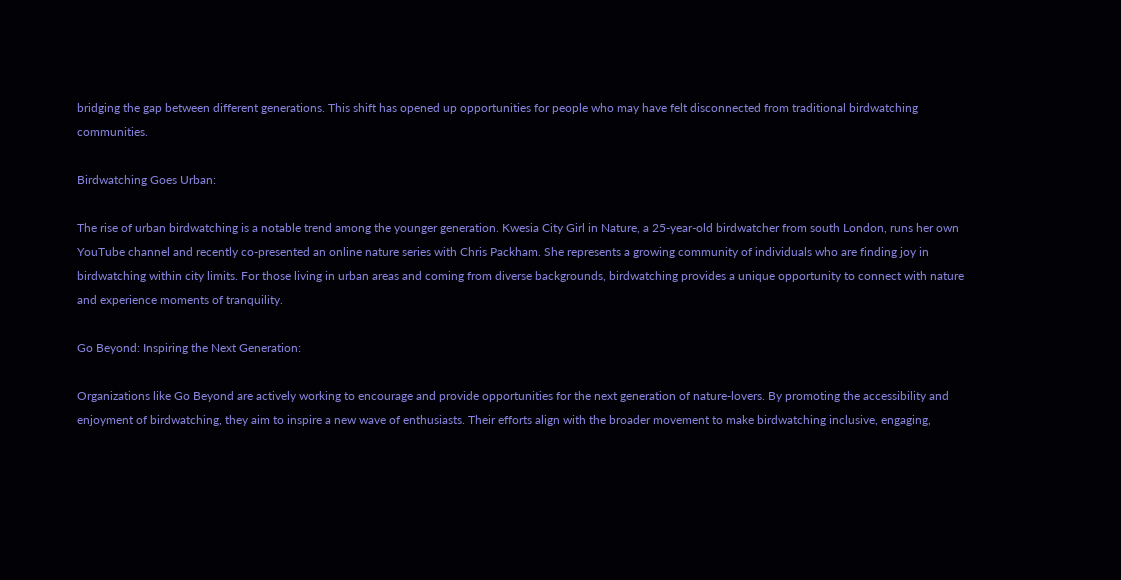bridging the gap between different generations. This shift has opened up opportunities for people who may have felt disconnected from traditional birdwatching communities.

Birdwatching Goes Urban:

The rise of urban birdwatching is a notable trend among the younger generation. Kwesia City Girl in Nature, a 25-year-old birdwatcher from south London, runs her own YouTube channel and recently co-presented an online nature series with Chris Packham. She represents a growing community of individuals who are finding joy in birdwatching within city limits. For those living in urban areas and coming from diverse backgrounds, birdwatching provides a unique opportunity to connect with nature and experience moments of tranquility.

Go Beyond: Inspiring the Next Generation:

Organizations like Go Beyond are actively working to encourage and provide opportunities for the next generation of nature-lovers. By promoting the accessibility and enjoyment of birdwatching, they aim to inspire a new wave of enthusiasts. Their efforts align with the broader movement to make birdwatching inclusive, engaging,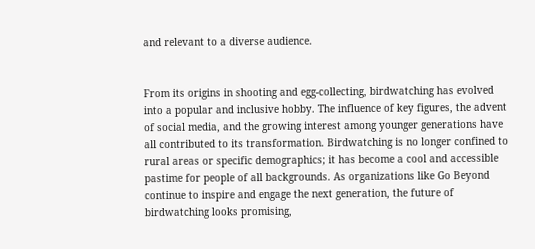and relevant to a diverse audience.


From its origins in shooting and egg-collecting, birdwatching has evolved into a popular and inclusive hobby. The influence of key figures, the advent of social media, and the growing interest among younger generations have all contributed to its transformation. Birdwatching is no longer confined to rural areas or specific demographics; it has become a cool and accessible pastime for people of all backgrounds. As organizations like Go Beyond continue to inspire and engage the next generation, the future of birdwatching looks promising,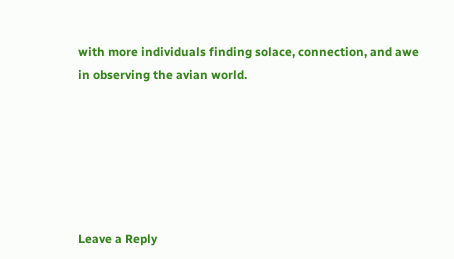with more individuals finding solace, connection, and awe in observing the avian world.






Leave a Reply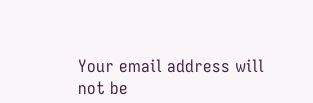Your email address will not be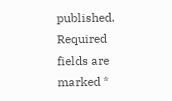published. Required fields are marked *